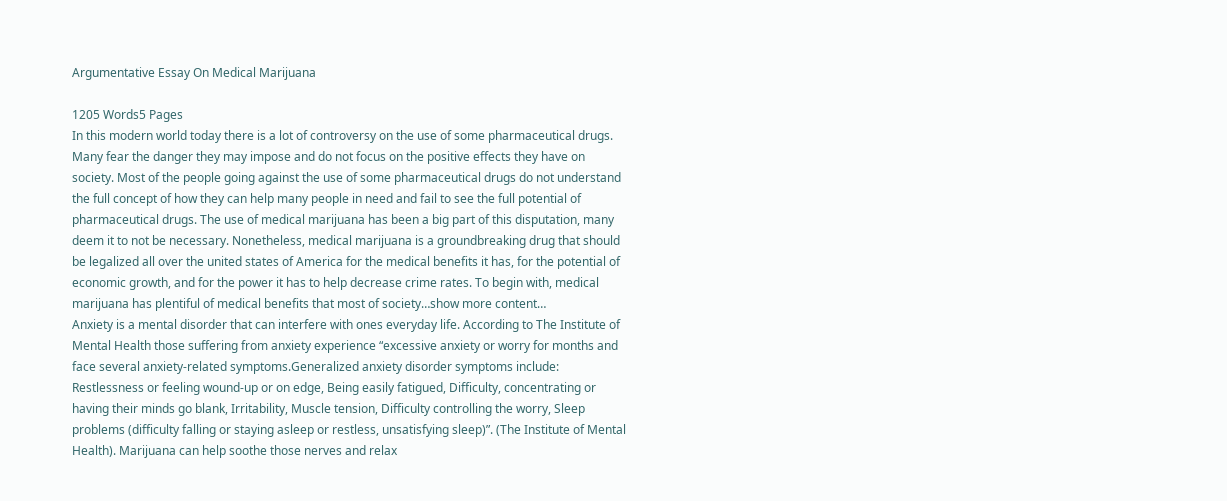Argumentative Essay On Medical Marijuana

1205 Words5 Pages
In this modern world today there is a lot of controversy on the use of some pharmaceutical drugs. Many fear the danger they may impose and do not focus on the positive effects they have on society. Most of the people going against the use of some pharmaceutical drugs do not understand the full concept of how they can help many people in need and fail to see the full potential of pharmaceutical drugs. The use of medical marijuana has been a big part of this disputation, many deem it to not be necessary. Nonetheless, medical marijuana is a groundbreaking drug that should be legalized all over the united states of America for the medical benefits it has, for the potential of economic growth, and for the power it has to help decrease crime rates. To begin with, medical marijuana has plentiful of medical benefits that most of society…show more content…
Anxiety is a mental disorder that can interfere with ones everyday life. According to The Institute of Mental Health those suffering from anxiety experience “excessive anxiety or worry for months and face several anxiety-related symptoms.Generalized anxiety disorder symptoms include: Restlessness or feeling wound-up or on edge, Being easily fatigued, Difficulty, concentrating or having their minds go blank, Irritability, Muscle tension, Difficulty controlling the worry, Sleep problems (difficulty falling or staying asleep or restless, unsatisfying sleep)”. (The Institute of Mental Health). Marijuana can help soothe those nerves and relax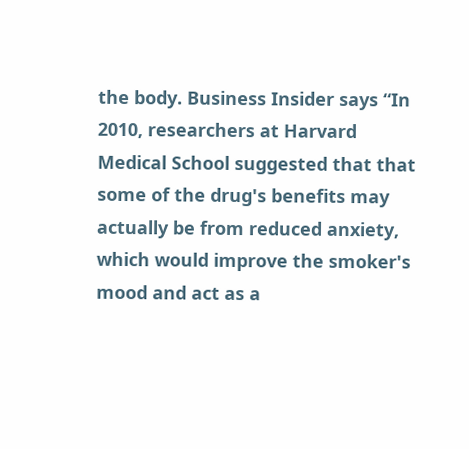the body. Business Insider says “In 2010, researchers at Harvard Medical School suggested that that some of the drug's benefits may actually be from reduced anxiety, which would improve the smoker's mood and act as a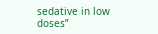sedative in low doses”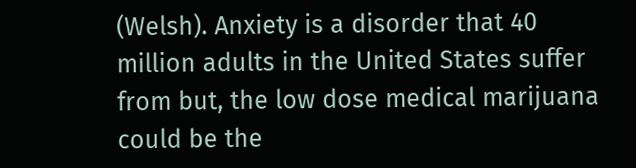(Welsh). Anxiety is a disorder that 40 million adults in the United States suffer from but, the low dose medical marijuana could be the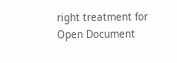right treatment for
Open Document